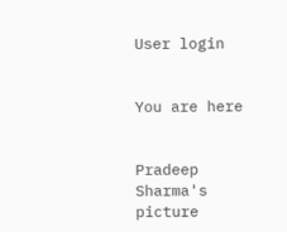User login


You are here


Pradeep Sharma's picture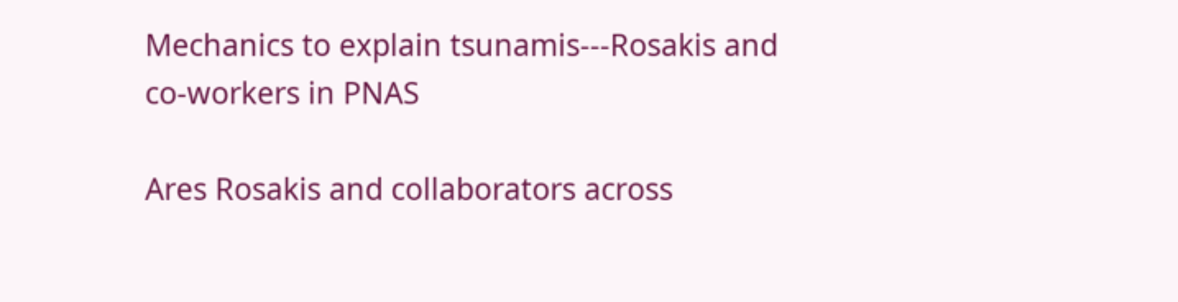Mechanics to explain tsunamis---Rosakis and co-workers in PNAS

Ares Rosakis and collaborators across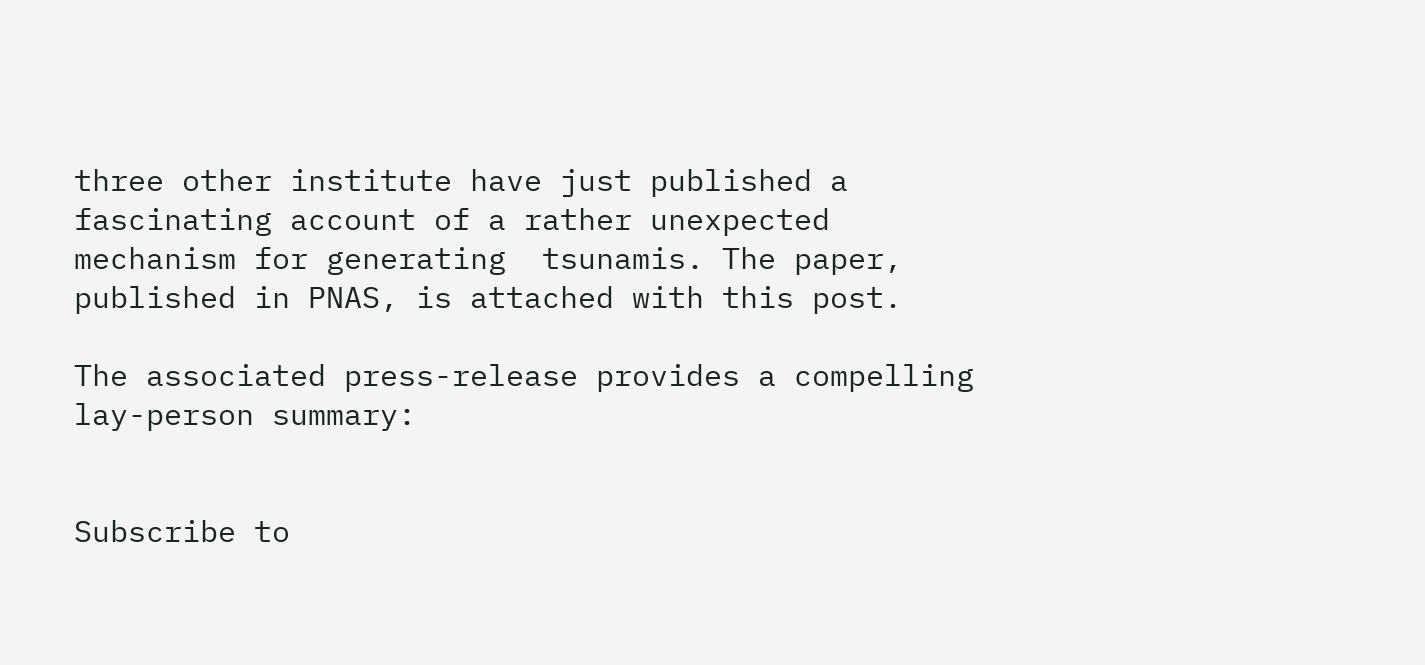three other institute have just published a fascinating account of a rather unexpected mechanism for generating  tsunamis. The paper, published in PNAS, is attached with this post.

The associated press-release provides a compelling lay-person summary:


Subscribe to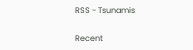RSS - Tsunamis

Recent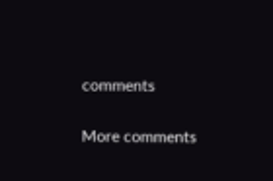comments

More comments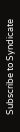Subscribe to Syndicate